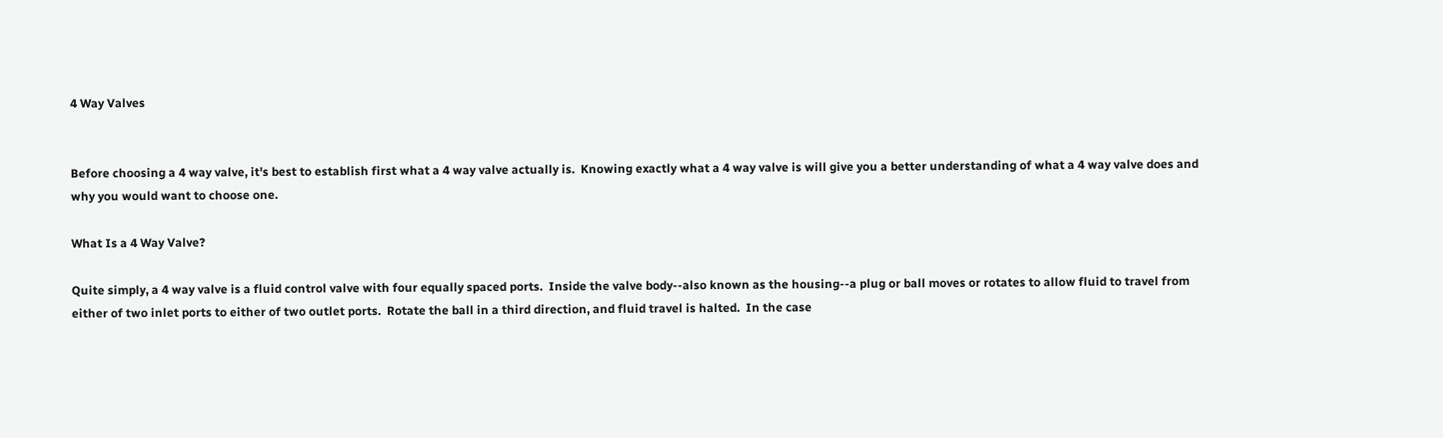4 Way Valves


Before choosing a 4 way valve, it's best to establish first what a 4 way valve actually is.  Knowing exactly what a 4 way valve is will give you a better understanding of what a 4 way valve does and why you would want to choose one.

What Is a 4 Way Valve?

Quite simply, a 4 way valve is a fluid control valve with four equally spaced ports.  Inside the valve body--also known as the housing--a plug or ball moves or rotates to allow fluid to travel from either of two inlet ports to either of two outlet ports.  Rotate the ball in a third direction, and fluid travel is halted.  In the case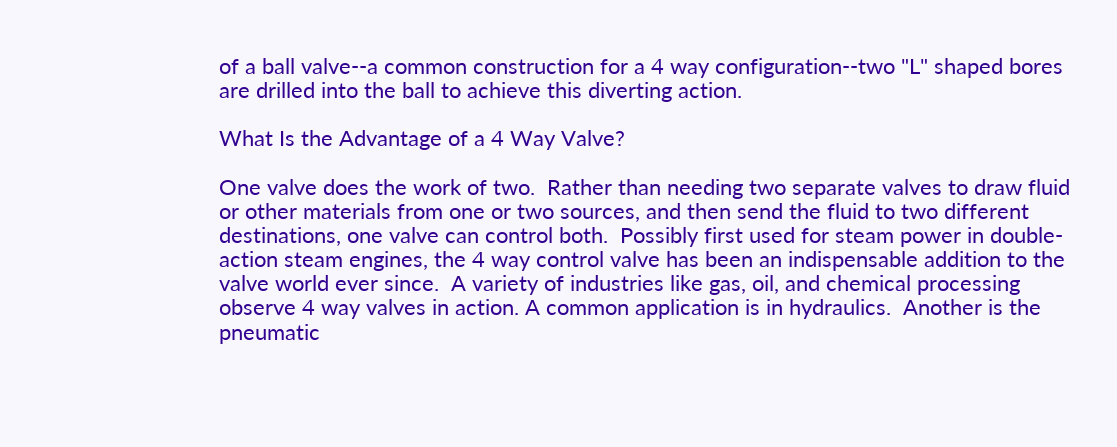of a ball valve--a common construction for a 4 way configuration--two "L" shaped bores are drilled into the ball to achieve this diverting action.

What Is the Advantage of a 4 Way Valve?

One valve does the work of two.  Rather than needing two separate valves to draw fluid or other materials from one or two sources, and then send the fluid to two different destinations, one valve can control both.  Possibly first used for steam power in double-action steam engines, the 4 way control valve has been an indispensable addition to the valve world ever since.  A variety of industries like gas, oil, and chemical processing observe 4 way valves in action. A common application is in hydraulics.  Another is the pneumatic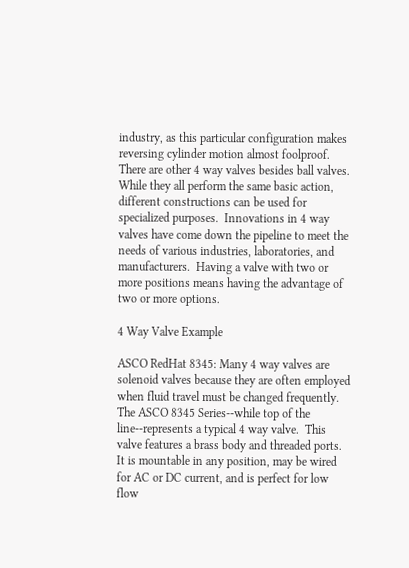industry, as this particular configuration makes reversing cylinder motion almost foolproof.  There are other 4 way valves besides ball valves.  While they all perform the same basic action, different constructions can be used for specialized purposes.  Innovations in 4 way valves have come down the pipeline to meet the needs of various industries, laboratories, and manufacturers.  Having a valve with two or more positions means having the advantage of two or more options.

4 Way Valve Example

ASCO RedHat 8345: Many 4 way valves are solenoid valves because they are often employed when fluid travel must be changed frequently.  The ASCO 8345 Series--while top of the line--represents a typical 4 way valve.  This valve features a brass body and threaded ports.  It is mountable in any position, may be wired for AC or DC current, and is perfect for low flow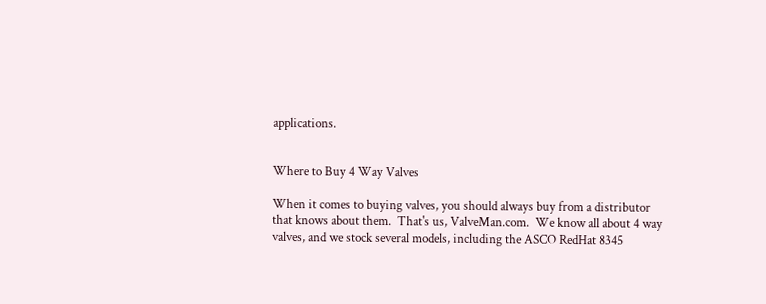applications.


Where to Buy 4 Way Valves

When it comes to buying valves, you should always buy from a distributor that knows about them.  That's us, ValveMan.com.  We know all about 4 way valves, and we stock several models, including the ASCO RedHat 8345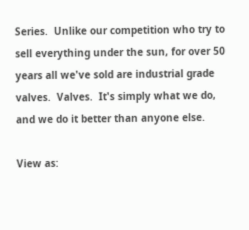Series.  Unlike our competition who try to sell everything under the sun, for over 50 years all we've sold are industrial grade valves.  Valves.  It's simply what we do, and we do it better than anyone else.

View as: